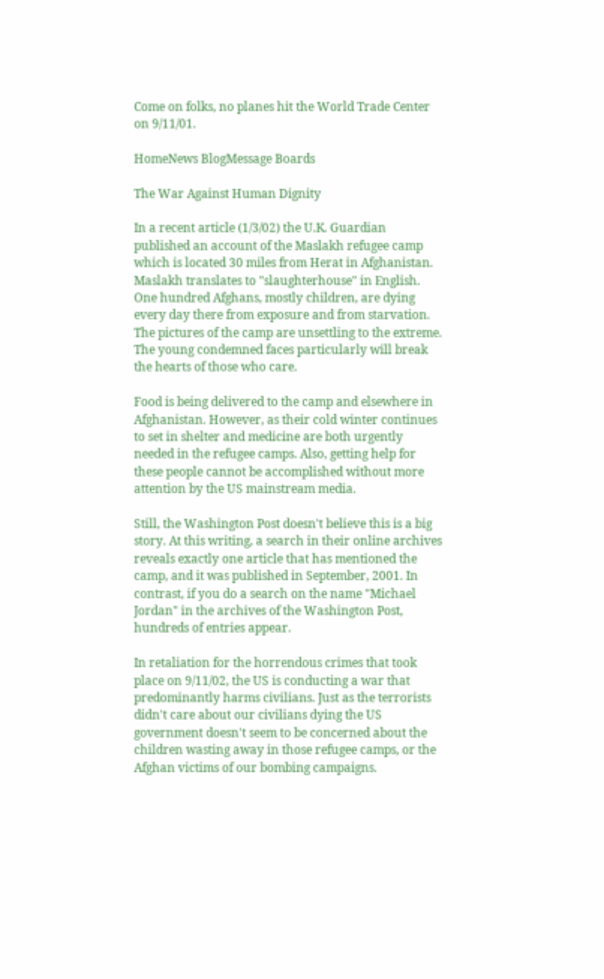Come on folks, no planes hit the World Trade Center on 9/11/01.

HomeNews BlogMessage Boards

The War Against Human Dignity

In a recent article (1/3/02) the U.K. Guardian published an account of the Maslakh refugee camp which is located 30 miles from Herat in Afghanistan. Maslakh translates to "slaughterhouse" in English. One hundred Afghans, mostly children, are dying every day there from exposure and from starvation. The pictures of the camp are unsettling to the extreme. The young condemned faces particularly will break the hearts of those who care.

Food is being delivered to the camp and elsewhere in Afghanistan. However, as their cold winter continues to set in shelter and medicine are both urgently needed in the refugee camps. Also, getting help for these people cannot be accomplished without more attention by the US mainstream media.

Still, the Washington Post doesn't believe this is a big story. At this writing, a search in their online archives reveals exactly one article that has mentioned the camp, and it was published in September, 2001. In contrast, if you do a search on the name "Michael Jordan" in the archives of the Washington Post, hundreds of entries appear.

In retaliation for the horrendous crimes that took place on 9/11/02, the US is conducting a war that predominantly harms civilians. Just as the terrorists didn't care about our civilians dying the US government doesn't seem to be concerned about the children wasting away in those refugee camps, or the Afghan victims of our bombing campaigns.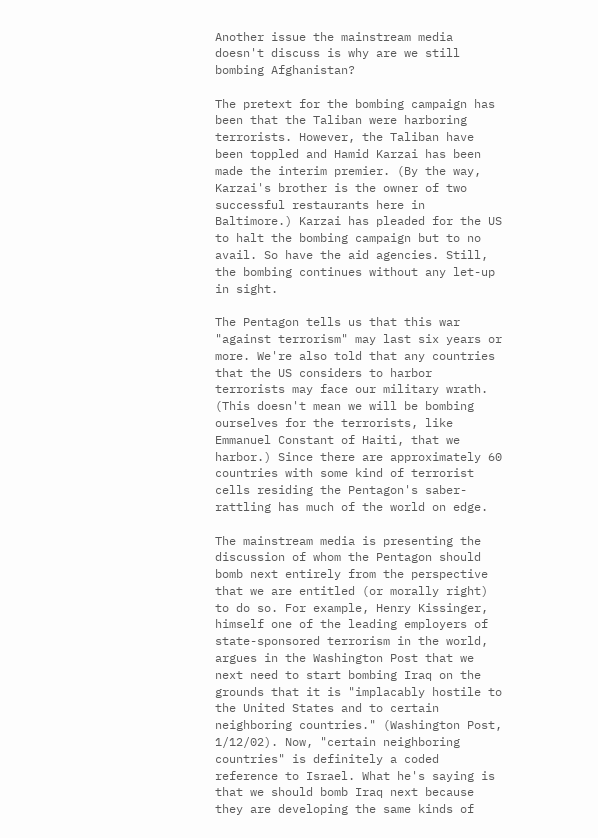Another issue the mainstream media doesn't discuss is why are we still bombing Afghanistan?

The pretext for the bombing campaign has been that the Taliban were harboring terrorists. However, the Taliban have been toppled and Hamid Karzai has been made the interim premier. (By the way, Karzai's brother is the owner of two successful restaurants here in Baltimore.) Karzai has pleaded for the US to halt the bombing campaign but to no avail. So have the aid agencies. Still, the bombing continues without any let-up in sight.

The Pentagon tells us that this war "against terrorism" may last six years or more. We're also told that any countries that the US considers to harbor terrorists may face our military wrath. (This doesn't mean we will be bombing ourselves for the terrorists, like Emmanuel Constant of Haiti, that we harbor.) Since there are approximately 60 countries with some kind of terrorist cells residing the Pentagon's saber-rattling has much of the world on edge.

The mainstream media is presenting the discussion of whom the Pentagon should bomb next entirely from the perspective that we are entitled (or morally right) to do so. For example, Henry Kissinger, himself one of the leading employers of state-sponsored terrorism in the world, argues in the Washington Post that we next need to start bombing Iraq on the grounds that it is "implacably hostile to the United States and to certain neighboring countries." (Washington Post, 1/12/02). Now, "certain neighboring countries" is definitely a coded reference to Israel. What he's saying is that we should bomb Iraq next because they are developing the same kinds of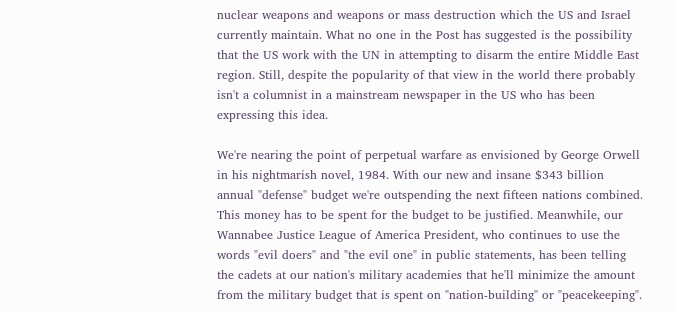nuclear weapons and weapons or mass destruction which the US and Israel currently maintain. What no one in the Post has suggested is the possibility that the US work with the UN in attempting to disarm the entire Middle East region. Still, despite the popularity of that view in the world there probably isn't a columnist in a mainstream newspaper in the US who has been expressing this idea.

We're nearing the point of perpetual warfare as envisioned by George Orwell in his nightmarish novel, 1984. With our new and insane $343 billion annual "defense" budget we're outspending the next fifteen nations combined. This money has to be spent for the budget to be justified. Meanwhile, our Wannabee Justice League of America President, who continues to use the words "evil doers" and "the evil one" in public statements, has been telling the cadets at our nation's military academies that he'll minimize the amount from the military budget that is spent on "nation-building" or "peacekeeping".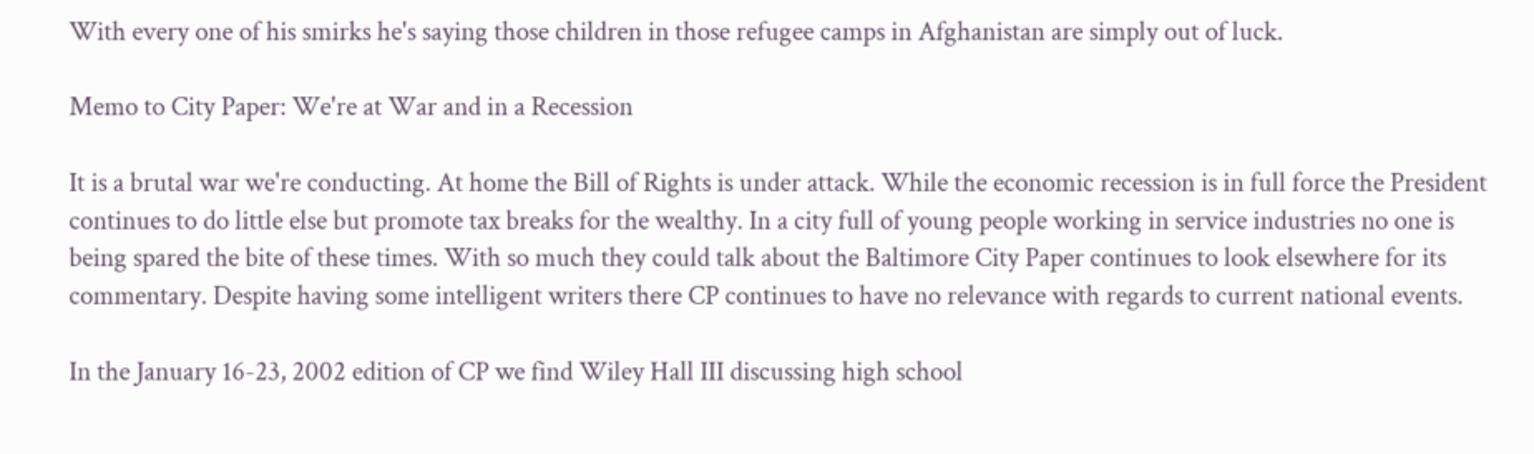With every one of his smirks he's saying those children in those refugee camps in Afghanistan are simply out of luck.

Memo to City Paper: We're at War and in a Recession

It is a brutal war we're conducting. At home the Bill of Rights is under attack. While the economic recession is in full force the President continues to do little else but promote tax breaks for the wealthy. In a city full of young people working in service industries no one is being spared the bite of these times. With so much they could talk about the Baltimore City Paper continues to look elsewhere for its commentary. Despite having some intelligent writers there CP continues to have no relevance with regards to current national events.

In the January 16-23, 2002 edition of CP we find Wiley Hall III discussing high school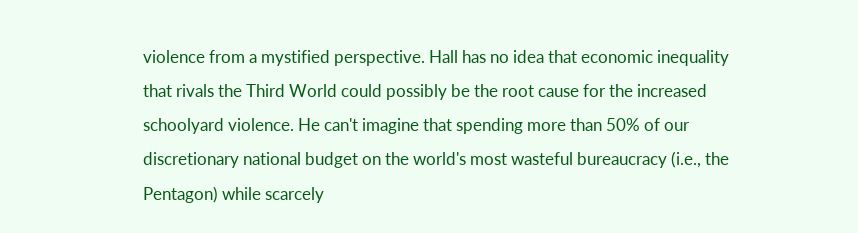violence from a mystified perspective. Hall has no idea that economic inequality that rivals the Third World could possibly be the root cause for the increased schoolyard violence. He can't imagine that spending more than 50% of our discretionary national budget on the world's most wasteful bureaucracy (i.e., the Pentagon) while scarcely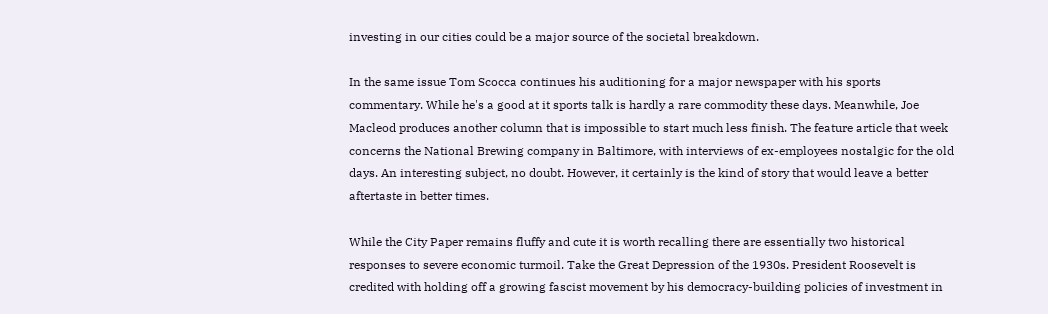investing in our cities could be a major source of the societal breakdown.

In the same issue Tom Scocca continues his auditioning for a major newspaper with his sports commentary. While he's a good at it sports talk is hardly a rare commodity these days. Meanwhile, Joe Macleod produces another column that is impossible to start much less finish. The feature article that week concerns the National Brewing company in Baltimore, with interviews of ex-employees nostalgic for the old days. An interesting subject, no doubt. However, it certainly is the kind of story that would leave a better aftertaste in better times.

While the City Paper remains fluffy and cute it is worth recalling there are essentially two historical responses to severe economic turmoil. Take the Great Depression of the 1930s. President Roosevelt is credited with holding off a growing fascist movement by his democracy-building policies of investment in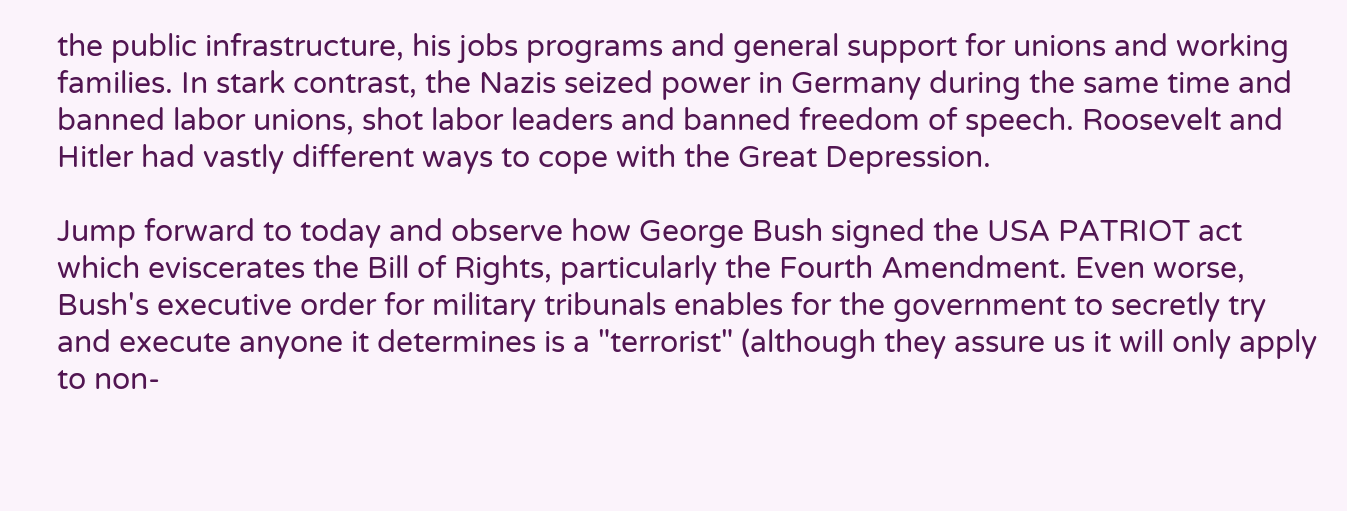the public infrastructure, his jobs programs and general support for unions and working families. In stark contrast, the Nazis seized power in Germany during the same time and banned labor unions, shot labor leaders and banned freedom of speech. Roosevelt and Hitler had vastly different ways to cope with the Great Depression.

Jump forward to today and observe how George Bush signed the USA PATRIOT act which eviscerates the Bill of Rights, particularly the Fourth Amendment. Even worse, Bush's executive order for military tribunals enables for the government to secretly try and execute anyone it determines is a "terrorist" (although they assure us it will only apply to non-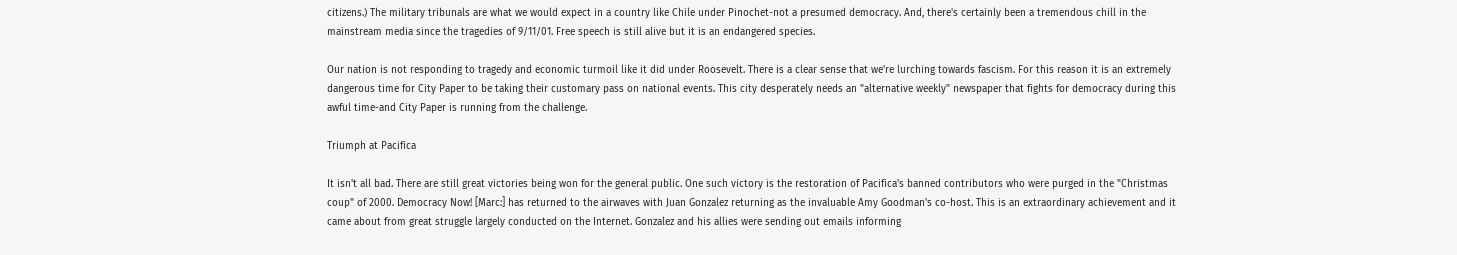citizens.) The military tribunals are what we would expect in a country like Chile under Pinochet-not a presumed democracy. And, there's certainly been a tremendous chill in the mainstream media since the tragedies of 9/11/01. Free speech is still alive but it is an endangered species.

Our nation is not responding to tragedy and economic turmoil like it did under Roosevelt. There is a clear sense that we're lurching towards fascism. For this reason it is an extremely dangerous time for City Paper to be taking their customary pass on national events. This city desperately needs an "alternative weekly" newspaper that fights for democracy during this awful time-and City Paper is running from the challenge.

Triumph at Pacifica

It isn't all bad. There are still great victories being won for the general public. One such victory is the restoration of Pacifica's banned contributors who were purged in the "Christmas coup" of 2000. Democracy Now! [Marc:] has returned to the airwaves with Juan Gonzalez returning as the invaluable Amy Goodman's co-host. This is an extraordinary achievement and it came about from great struggle largely conducted on the Internet. Gonzalez and his allies were sending out emails informing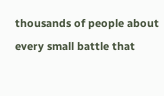thousands of people about every small battle that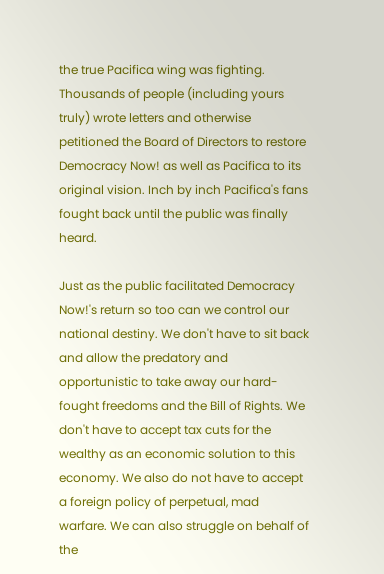the true Pacifica wing was fighting. Thousands of people (including yours truly) wrote letters and otherwise petitioned the Board of Directors to restore Democracy Now! as well as Pacifica to its original vision. Inch by inch Pacifica's fans fought back until the public was finally heard.

Just as the public facilitated Democracy Now!'s return so too can we control our national destiny. We don't have to sit back and allow the predatory and opportunistic to take away our hard-fought freedoms and the Bill of Rights. We don't have to accept tax cuts for the wealthy as an economic solution to this economy. We also do not have to accept a foreign policy of perpetual, mad warfare. We can also struggle on behalf of the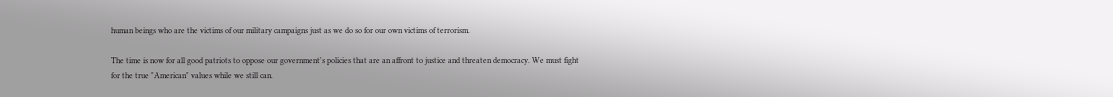human beings who are the victims of our military campaigns just as we do so for our own victims of terrorism.

The time is now for all good patriots to oppose our government's policies that are an affront to justice and threaten democracy. We must fight for the true "American" values while we still can.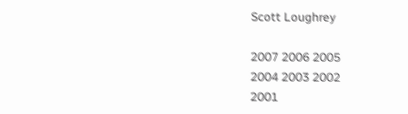Scott Loughrey

2007 2006 2005
2004 2003 2002
2001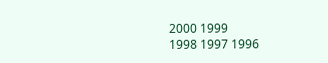2000 1999
1998 1997 1996